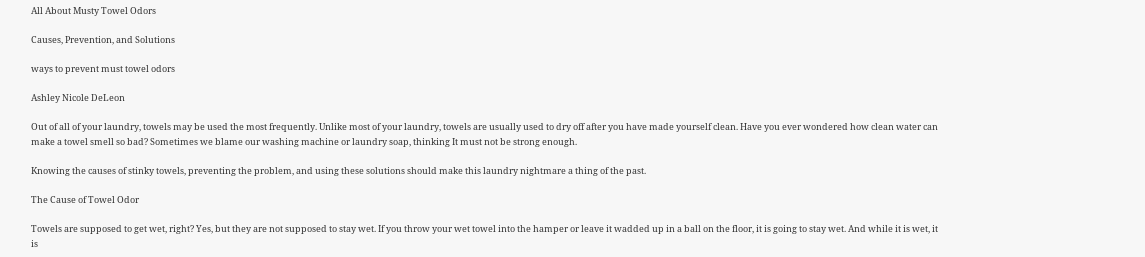All About Musty Towel Odors

Causes, Prevention, and Solutions

ways to prevent must towel odors

Ashley Nicole DeLeon

Out of all of your laundry, towels may be used the most frequently. Unlike most of your laundry, towels are usually used to dry off after you have made yourself clean. Have you ever wondered how clean water can make a towel smell so bad? Sometimes we blame our washing machine or laundry soap, thinking It must not be strong enough.

Knowing the causes of stinky towels, preventing the problem, and using these solutions should make this laundry nightmare a thing of the past.

The Cause of Towel Odor

Towels are supposed to get wet, right? Yes, but they are not supposed to stay wet. If you throw your wet towel into the hamper or leave it wadded up in a ball on the floor, it is going to stay wet. And while it is wet, it is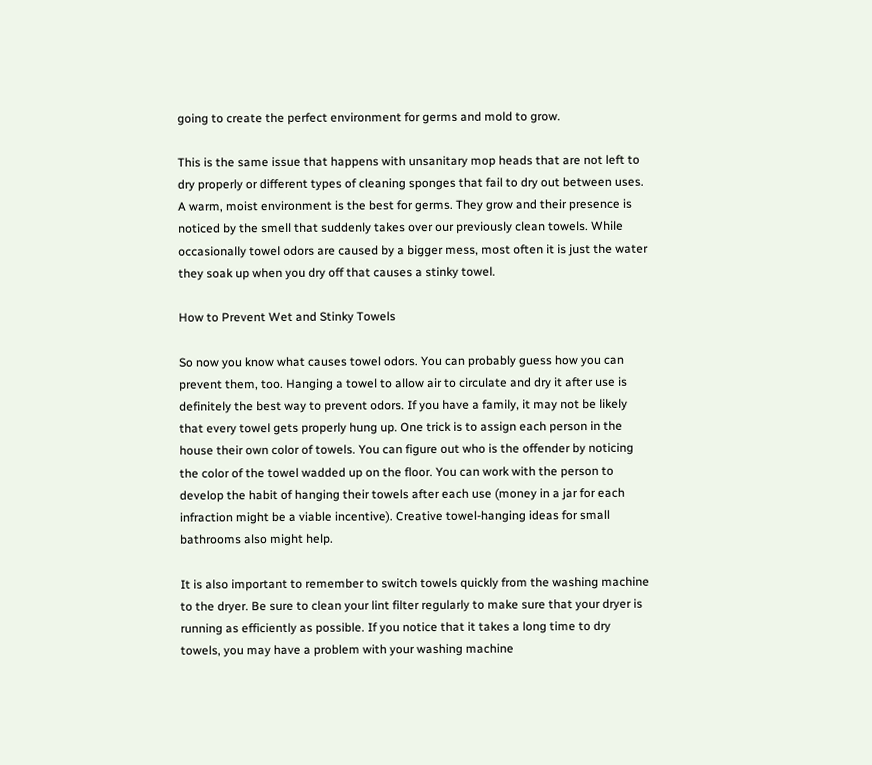going to create the perfect environment for germs and mold to grow.

This is the same issue that happens with unsanitary mop heads that are not left to dry properly or different types of cleaning sponges that fail to dry out between uses. A warm, moist environment is the best for germs. They grow and their presence is noticed by the smell that suddenly takes over our previously clean towels. While occasionally towel odors are caused by a bigger mess, most often it is just the water they soak up when you dry off that causes a stinky towel.

How to Prevent Wet and Stinky Towels

So now you know what causes towel odors. You can probably guess how you can prevent them, too. Hanging a towel to allow air to circulate and dry it after use is definitely the best way to prevent odors. If you have a family, it may not be likely that every towel gets properly hung up. One trick is to assign each person in the house their own color of towels. You can figure out who is the offender by noticing the color of the towel wadded up on the floor. You can work with the person to develop the habit of hanging their towels after each use (money in a jar for each infraction might be a viable incentive). Creative towel-hanging ideas for small bathrooms also might help.

It is also important to remember to switch towels quickly from the washing machine to the dryer. Be sure to clean your lint filter regularly to make sure that your dryer is running as efficiently as possible. If you notice that it takes a long time to dry towels, you may have a problem with your washing machine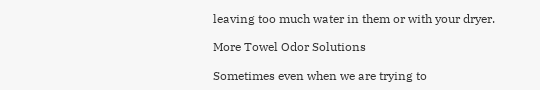leaving too much water in them or with your dryer.

More Towel Odor Solutions

Sometimes even when we are trying to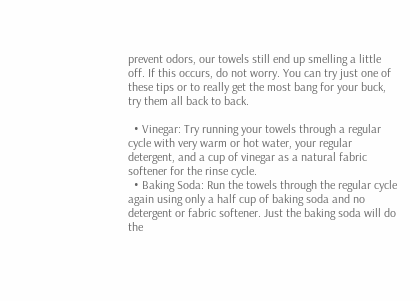prevent odors, our towels still end up smelling a little off. If this occurs, do not worry. You can try just one of these tips or to really get the most bang for your buck, try them all back to back.

  • Vinegar: Try running your towels through a regular cycle with very warm or hot water, your regular detergent, and a cup of vinegar as a natural fabric softener for the rinse cycle.
  • Baking Soda: Run the towels through the regular cycle again using only a half cup of baking soda and no detergent or fabric softener. Just the baking soda will do the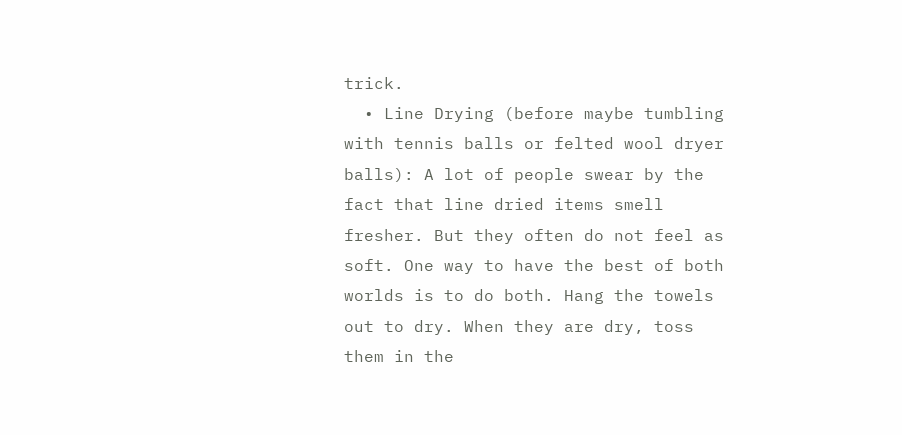trick.
  • Line Drying (before maybe tumbling with tennis balls or felted wool dryer balls): A lot of people swear by the fact that line dried items smell fresher. But they often do not feel as soft. One way to have the best of both worlds is to do both. Hang the towels out to dry. When they are dry, toss them in the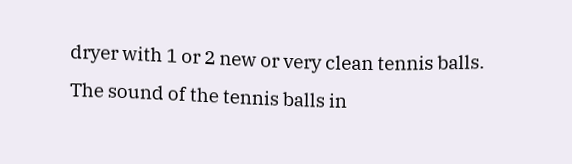dryer with 1 or 2 new or very clean tennis balls. The sound of the tennis balls in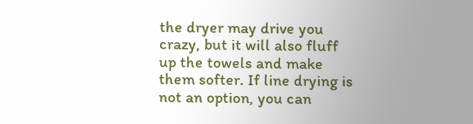the dryer may drive you crazy, but it will also fluff up the towels and make them softer. If line drying is not an option, you can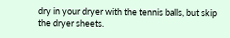dry in your dryer with the tennis balls, but skip the dryer sheets.